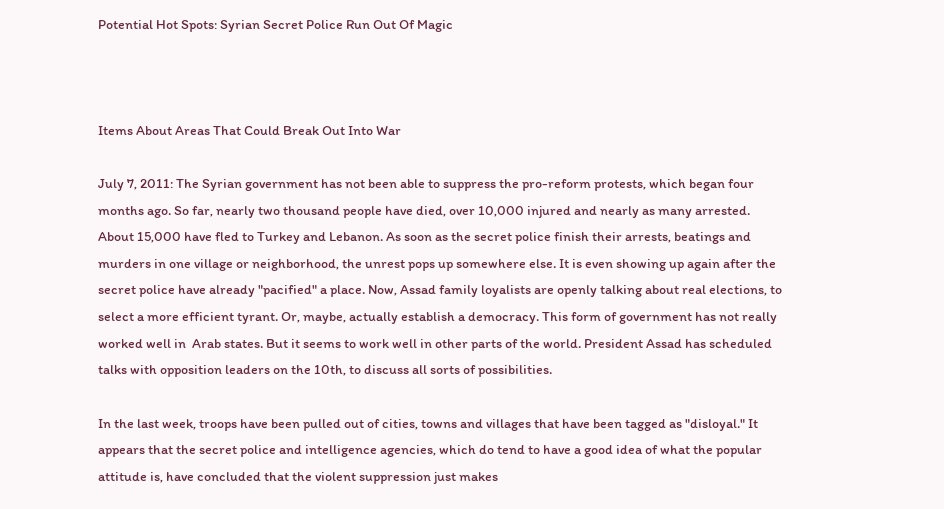Potential Hot Spots: Syrian Secret Police Run Out Of Magic



Items About Areas That Could Break Out Into War

July 7, 2011: The Syrian government has not been able to suppress the pro-reform protests, which began four months ago. So far, nearly two thousand people have died, over 10,000 injured and nearly as many arrested. About 15,000 have fled to Turkey and Lebanon. As soon as the secret police finish their arrests, beatings and murders in one village or neighborhood, the unrest pops up somewhere else. It is even showing up again after the secret police have already "pacified" a place. Now, Assad family loyalists are openly talking about real elections, to select a more efficient tyrant. Or, maybe, actually establish a democracy. This form of government has not really worked well in  Arab states. But it seems to work well in other parts of the world. President Assad has scheduled talks with opposition leaders on the 10th, to discuss all sorts of possibilities.

In the last week, troops have been pulled out of cities, towns and villages that have been tagged as "disloyal." It appears that the secret police and intelligence agencies, which do tend to have a good idea of what the popular attitude is, have concluded that the violent suppression just makes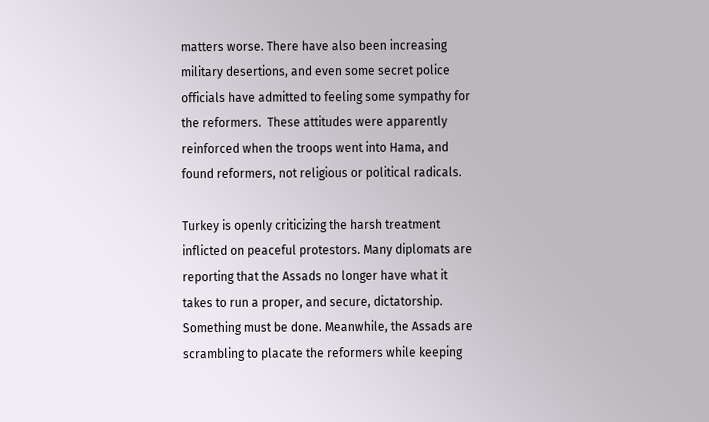matters worse. There have also been increasing military desertions, and even some secret police officials have admitted to feeling some sympathy for the reformers.  These attitudes were apparently reinforced when the troops went into Hama, and found reformers, not religious or political radicals.

Turkey is openly criticizing the harsh treatment inflicted on peaceful protestors. Many diplomats are reporting that the Assads no longer have what it takes to run a proper, and secure, dictatorship. Something must be done. Meanwhile, the Assads are scrambling to placate the reformers while keeping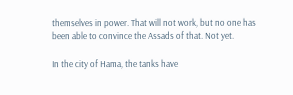themselves in power. That will not work, but no one has been able to convince the Assads of that. Not yet.

In the city of Hama, the tanks have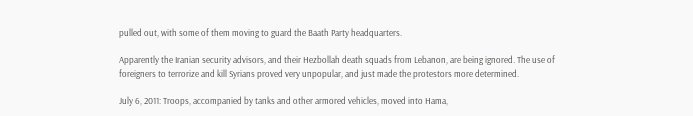pulled out, with some of them moving to guard the Baath Party headquarters.

Apparently the Iranian security advisors, and their Hezbollah death squads from Lebanon, are being ignored. The use of foreigners to terrorize and kill Syrians proved very unpopular, and just made the protestors more determined.

July 6, 2011: Troops, accompanied by tanks and other armored vehicles, moved into Hama,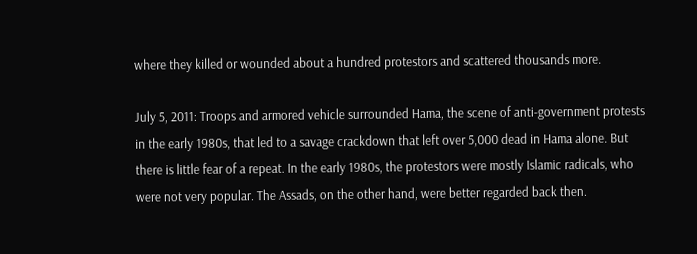where they killed or wounded about a hundred protestors and scattered thousands more.

July 5, 2011: Troops and armored vehicle surrounded Hama, the scene of anti-government protests in the early 1980s, that led to a savage crackdown that left over 5,000 dead in Hama alone. But there is little fear of a repeat. In the early 1980s, the protestors were mostly Islamic radicals, who were not very popular. The Assads, on the other hand, were better regarded back then.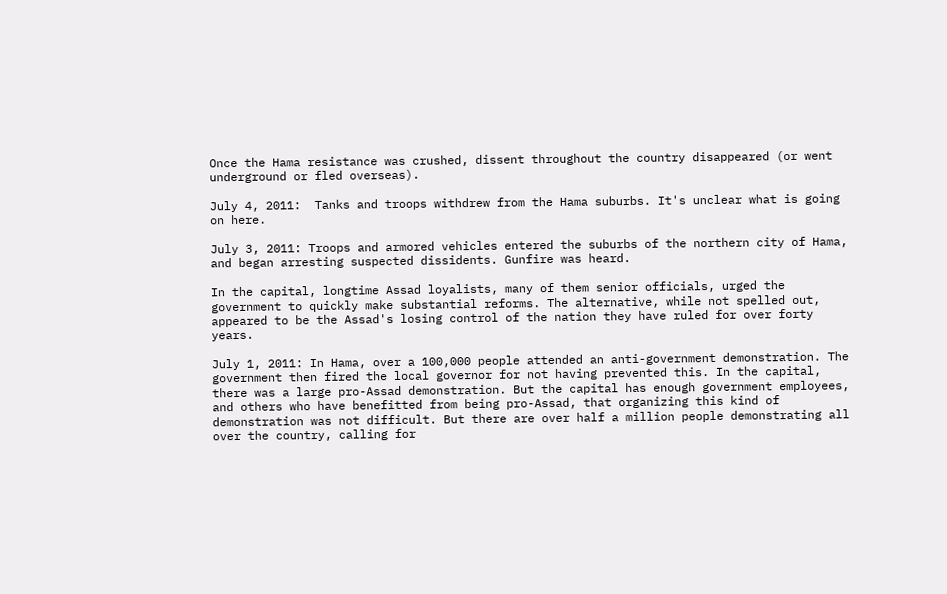Once the Hama resistance was crushed, dissent throughout the country disappeared (or went underground or fled overseas).

July 4, 2011:  Tanks and troops withdrew from the Hama suburbs. It's unclear what is going on here.

July 3, 2011: Troops and armored vehicles entered the suburbs of the northern city of Hama, and began arresting suspected dissidents. Gunfire was heard.

In the capital, longtime Assad loyalists, many of them senior officials, urged the government to quickly make substantial reforms. The alternative, while not spelled out, appeared to be the Assad's losing control of the nation they have ruled for over forty years.

July 1, 2011: In Hama, over a 100,000 people attended an anti-government demonstration. The government then fired the local governor for not having prevented this. In the capital, there was a large pro-Assad demonstration. But the capital has enough government employees, and others who have benefitted from being pro-Assad, that organizing this kind of demonstration was not difficult. But there are over half a million people demonstrating all over the country, calling for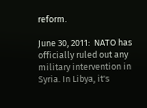reform.

June 30, 2011:  NATO has officially ruled out any military intervention in Syria. In Libya, it's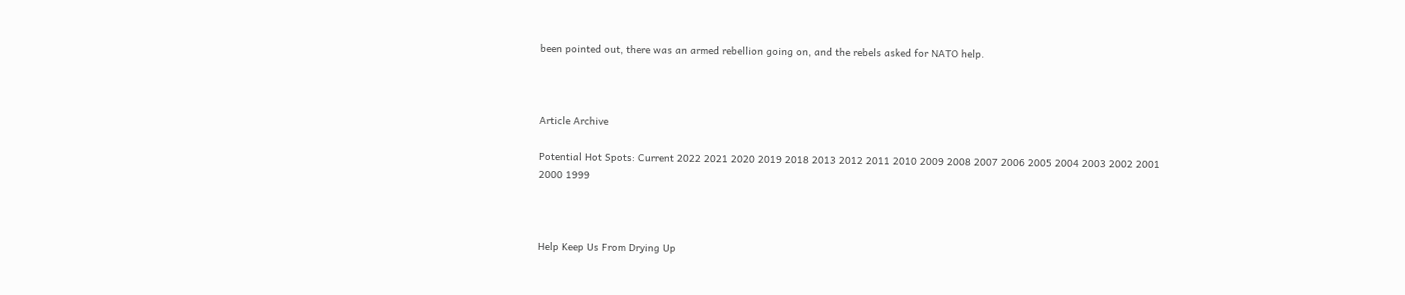been pointed out, there was an armed rebellion going on, and the rebels asked for NATO help.



Article Archive

Potential Hot Spots: Current 2022 2021 2020 2019 2018 2013 2012 2011 2010 2009 2008 2007 2006 2005 2004 2003 2002 2001 2000 1999



Help Keep Us From Drying Up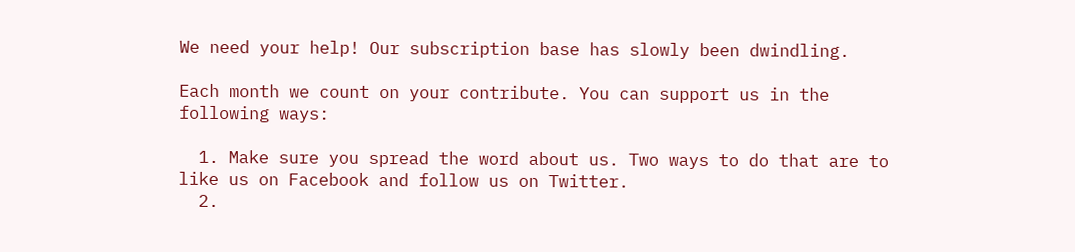We need your help! Our subscription base has slowly been dwindling.

Each month we count on your contribute. You can support us in the following ways:

  1. Make sure you spread the word about us. Two ways to do that are to like us on Facebook and follow us on Twitter.
  2.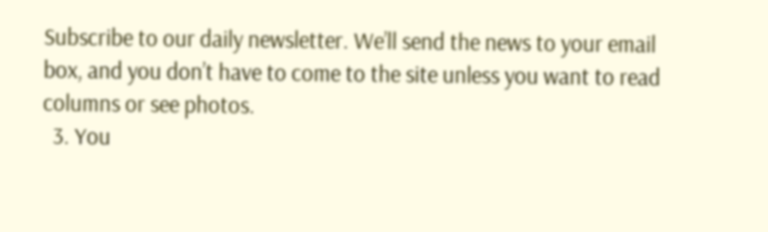Subscribe to our daily newsletter. We’ll send the news to your email box, and you don’t have to come to the site unless you want to read columns or see photos.
  3. You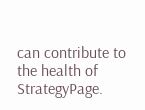can contribute to the health of StrategyPage.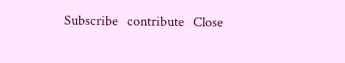Subscribe   contribute   Close